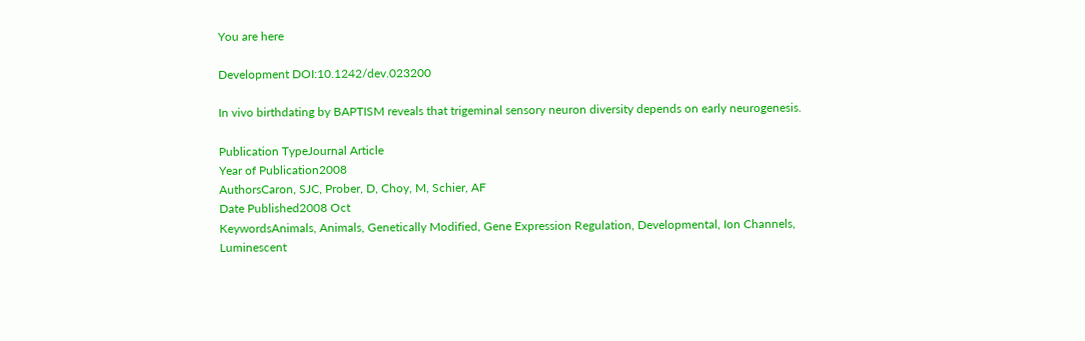You are here

Development DOI:10.1242/dev.023200

In vivo birthdating by BAPTISM reveals that trigeminal sensory neuron diversity depends on early neurogenesis.

Publication TypeJournal Article
Year of Publication2008
AuthorsCaron, SJC, Prober, D, Choy, M, Schier, AF
Date Published2008 Oct
KeywordsAnimals, Animals, Genetically Modified, Gene Expression Regulation, Developmental, Ion Channels, Luminescent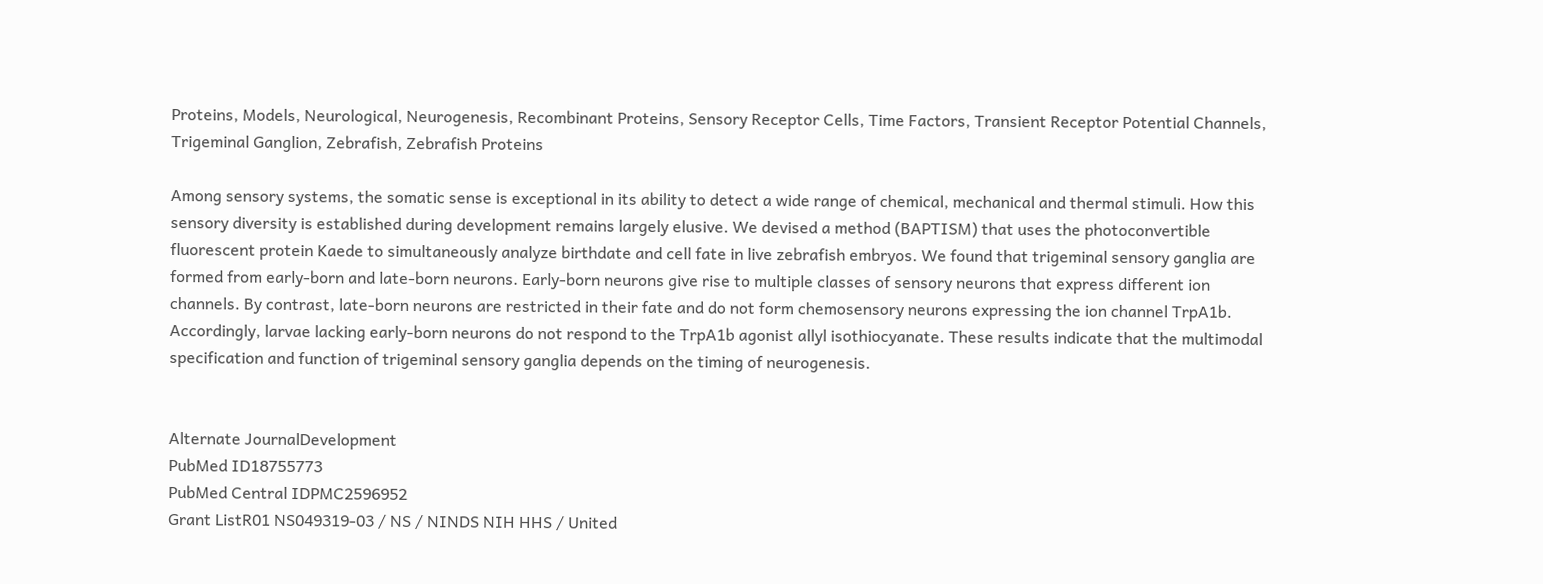Proteins, Models, Neurological, Neurogenesis, Recombinant Proteins, Sensory Receptor Cells, Time Factors, Transient Receptor Potential Channels, Trigeminal Ganglion, Zebrafish, Zebrafish Proteins

Among sensory systems, the somatic sense is exceptional in its ability to detect a wide range of chemical, mechanical and thermal stimuli. How this sensory diversity is established during development remains largely elusive. We devised a method (BAPTISM) that uses the photoconvertible fluorescent protein Kaede to simultaneously analyze birthdate and cell fate in live zebrafish embryos. We found that trigeminal sensory ganglia are formed from early-born and late-born neurons. Early-born neurons give rise to multiple classes of sensory neurons that express different ion channels. By contrast, late-born neurons are restricted in their fate and do not form chemosensory neurons expressing the ion channel TrpA1b. Accordingly, larvae lacking early-born neurons do not respond to the TrpA1b agonist allyl isothiocyanate. These results indicate that the multimodal specification and function of trigeminal sensory ganglia depends on the timing of neurogenesis.


Alternate JournalDevelopment
PubMed ID18755773
PubMed Central IDPMC2596952
Grant ListR01 NS049319-03 / NS / NINDS NIH HHS / United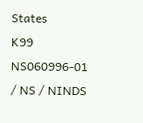States
K99 NS060996-01 / NS / NINDS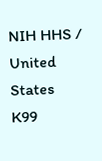NIH HHS / United States
K99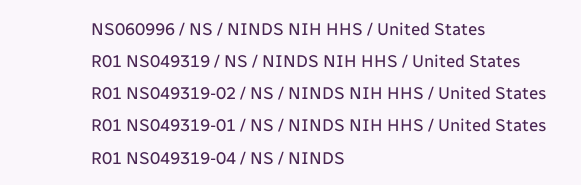NS060996 / NS / NINDS NIH HHS / United States
R01 NS049319 / NS / NINDS NIH HHS / United States
R01 NS049319-02 / NS / NINDS NIH HHS / United States
R01 NS049319-01 / NS / NINDS NIH HHS / United States
R01 NS049319-04 / NS / NINDS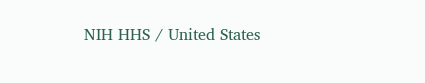NIH HHS / United States